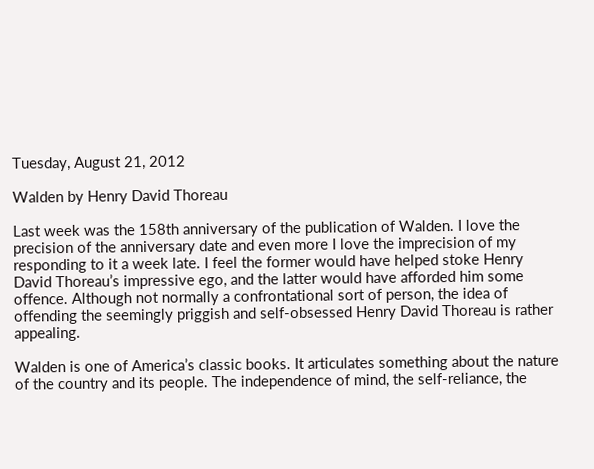Tuesday, August 21, 2012

Walden by Henry David Thoreau

Last week was the 158th anniversary of the publication of Walden. I love the precision of the anniversary date and even more I love the imprecision of my responding to it a week late. I feel the former would have helped stoke Henry David Thoreau’s impressive ego, and the latter would have afforded him some offence. Although not normally a confrontational sort of person, the idea of offending the seemingly priggish and self-obsessed Henry David Thoreau is rather appealing.

Walden is one of America’s classic books. It articulates something about the nature of the country and its people. The independence of mind, the self-reliance, the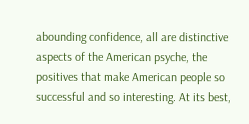abounding confidence, all are distinctive aspects of the American psyche, the positives that make American people so successful and so interesting. At its best,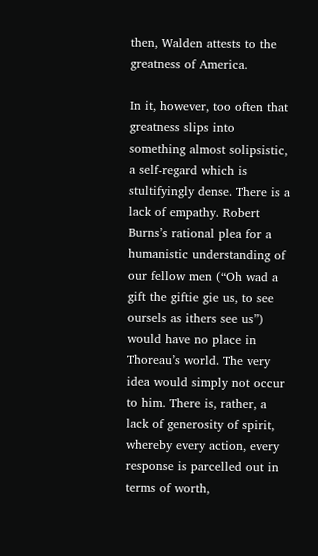then, Walden attests to the greatness of America.

In it, however, too often that greatness slips into something almost solipsistic, a self-regard which is stultifyingly dense. There is a lack of empathy. Robert Burns’s rational plea for a humanistic understanding of our fellow men (“Oh wad a gift the giftie gie us, to see oursels as ithers see us”) would have no place in Thoreau’s world. The very idea would simply not occur to him. There is, rather, a lack of generosity of spirit, whereby every action, every response is parcelled out in terms of worth,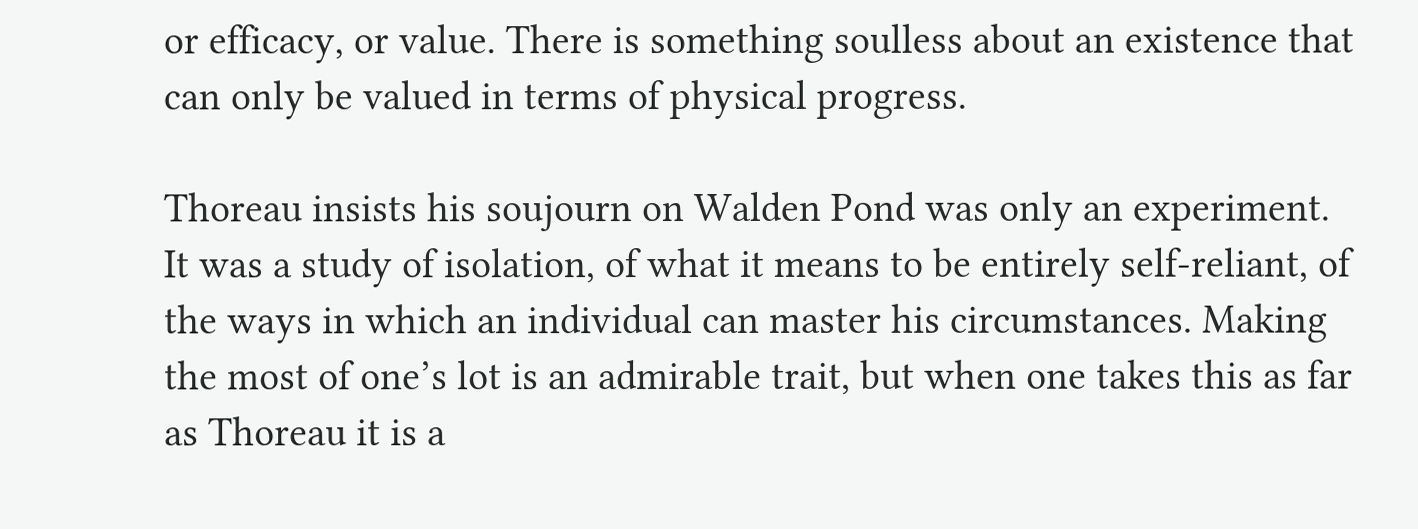or efficacy, or value. There is something soulless about an existence that can only be valued in terms of physical progress.

Thoreau insists his soujourn on Walden Pond was only an experiment. It was a study of isolation, of what it means to be entirely self-reliant, of the ways in which an individual can master his circumstances. Making the most of one’s lot is an admirable trait, but when one takes this as far as Thoreau it is a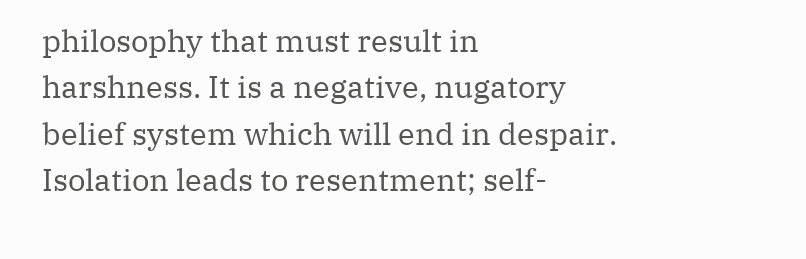philosophy that must result in harshness. It is a negative, nugatory belief system which will end in despair. Isolation leads to resentment; self-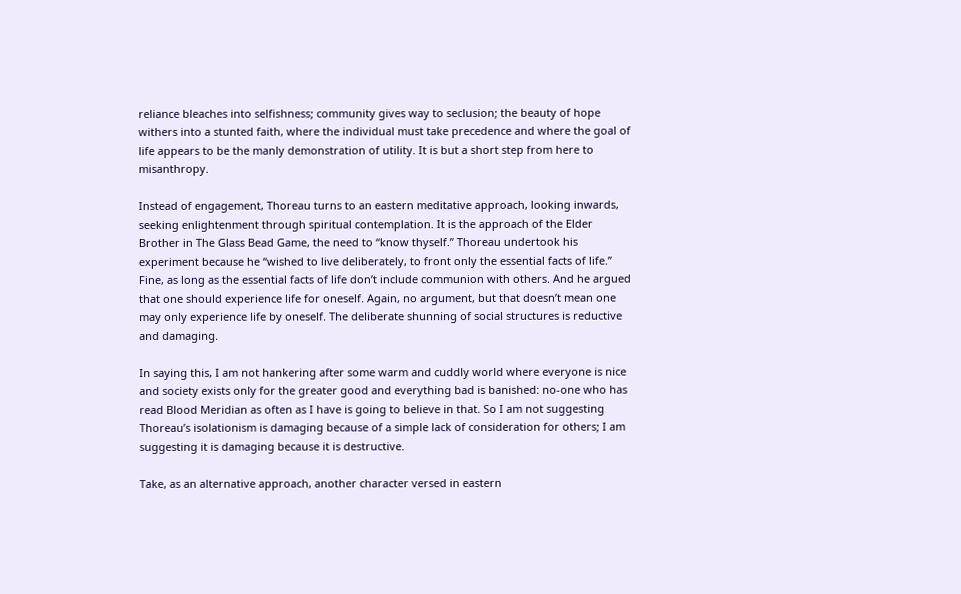reliance bleaches into selfishness; community gives way to seclusion; the beauty of hope withers into a stunted faith, where the individual must take precedence and where the goal of life appears to be the manly demonstration of utility. It is but a short step from here to misanthropy.

Instead of engagement, Thoreau turns to an eastern meditative approach, looking inwards, seeking enlightenment through spiritual contemplation. It is the approach of the Elder Brother in The Glass Bead Game, the need to “know thyself.” Thoreau undertook his experiment because he “wished to live deliberately, to front only the essential facts of life.” Fine, as long as the essential facts of life don’t include communion with others. And he argued that one should experience life for oneself. Again, no argument, but that doesn’t mean one may only experience life by oneself. The deliberate shunning of social structures is reductive and damaging.

In saying this, I am not hankering after some warm and cuddly world where everyone is nice and society exists only for the greater good and everything bad is banished: no-one who has read Blood Meridian as often as I have is going to believe in that. So I am not suggesting Thoreau’s isolationism is damaging because of a simple lack of consideration for others; I am suggesting it is damaging because it is destructive.

Take, as an alternative approach, another character versed in eastern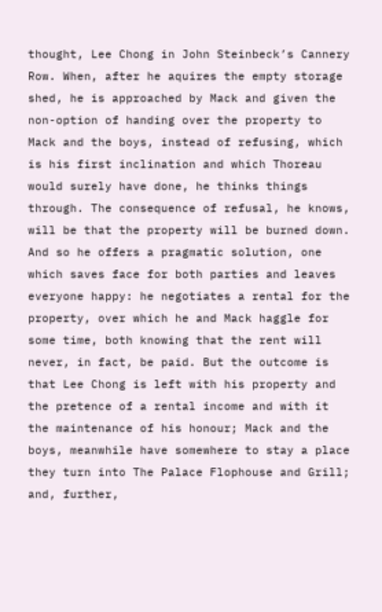thought, Lee Chong in John Steinbeck’s Cannery Row. When, after he aquires the empty storage shed, he is approached by Mack and given the non-option of handing over the property to Mack and the boys, instead of refusing, which is his first inclination and which Thoreau would surely have done, he thinks things through. The consequence of refusal, he knows, will be that the property will be burned down. And so he offers a pragmatic solution, one which saves face for both parties and leaves everyone happy: he negotiates a rental for the property, over which he and Mack haggle for some time, both knowing that the rent will never, in fact, be paid. But the outcome is that Lee Chong is left with his property and the pretence of a rental income and with it the maintenance of his honour; Mack and the boys, meanwhile have somewhere to stay a place they turn into The Palace Flophouse and Grill; and, further,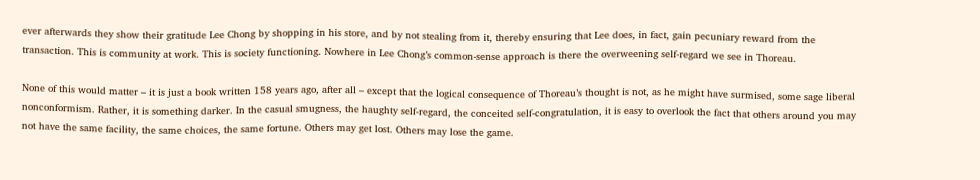ever afterwards they show their gratitude Lee Chong by shopping in his store, and by not stealing from it, thereby ensuring that Lee does, in fact, gain pecuniary reward from the transaction. This is community at work. This is society functioning. Nowhere in Lee Chong’s common-sense approach is there the overweening self-regard we see in Thoreau.

None of this would matter – it is just a book written 158 years ago, after all – except that the logical consequence of Thoreau’s thought is not, as he might have surmised, some sage liberal nonconformism. Rather, it is something darker. In the casual smugness, the haughty self-regard, the conceited self-congratulation, it is easy to overlook the fact that others around you may not have the same facility, the same choices, the same fortune. Others may get lost. Others may lose the game.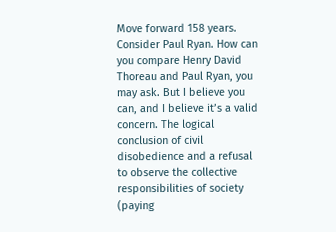Move forward 158 years. Consider Paul Ryan. How can you compare Henry David Thoreau and Paul Ryan, you may ask. But I believe you can, and I believe it’s a valid concern. The logical conclusion of civil disobedience and a refusal to observe the collective responsibilities of society (paying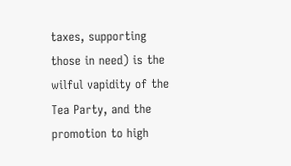taxes, supporting those in need) is the wilful vapidity of the Tea Party, and the promotion to high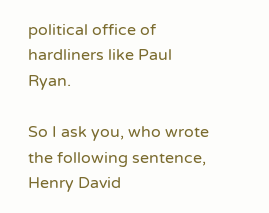political office of hardliners like Paul Ryan.

So I ask you, who wrote the following sentence, Henry David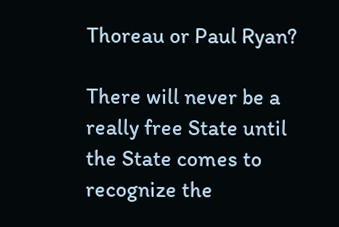Thoreau or Paul Ryan?

There will never be a really free State until the State comes to recognize the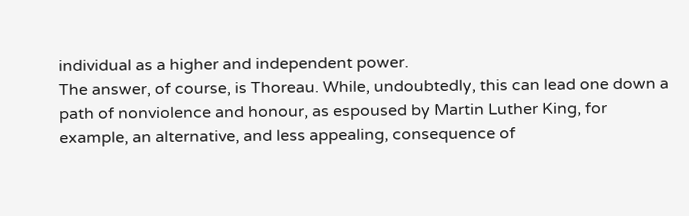individual as a higher and independent power.
The answer, of course, is Thoreau. While, undoubtedly, this can lead one down a path of nonviolence and honour, as espoused by Martin Luther King, for example, an alternative, and less appealing, consequence of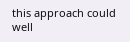this approach could well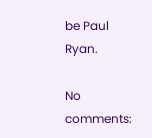be Paul Ryan.

No comments: